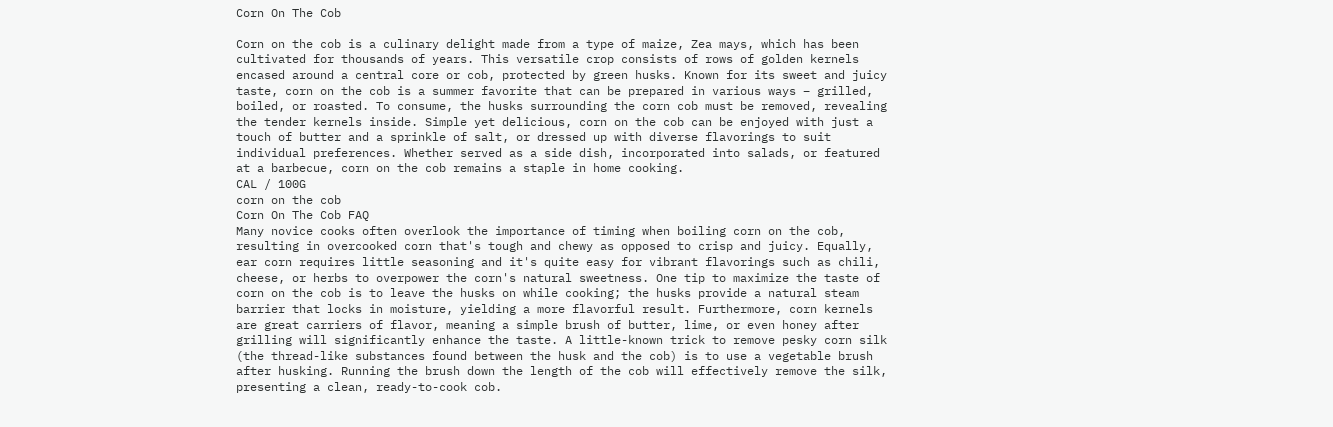Corn On The Cob

Corn on the cob is a culinary delight made from a type of maize, Zea mays, which has been cultivated for thousands of years. This versatile crop consists of rows of golden kernels encased around a central core or cob, protected by green husks. Known for its sweet and juicy taste, corn on the cob is a summer favorite that can be prepared in various ways – grilled, boiled, or roasted. To consume, the husks surrounding the corn cob must be removed, revealing the tender kernels inside. Simple yet delicious, corn on the cob can be enjoyed with just a touch of butter and a sprinkle of salt, or dressed up with diverse flavorings to suit individual preferences. Whether served as a side dish, incorporated into salads, or featured at a barbecue, corn on the cob remains a staple in home cooking.
CAL / 100G
corn on the cob
Corn On The Cob FAQ
Many novice cooks often overlook the importance of timing when boiling corn on the cob, resulting in overcooked corn that's tough and chewy as opposed to crisp and juicy. Equally, ear corn requires little seasoning and it's quite easy for vibrant flavorings such as chili, cheese, or herbs to overpower the corn's natural sweetness. One tip to maximize the taste of corn on the cob is to leave the husks on while cooking; the husks provide a natural steam barrier that locks in moisture, yielding a more flavorful result. Furthermore, corn kernels are great carriers of flavor, meaning a simple brush of butter, lime, or even honey after grilling will significantly enhance the taste. A little-known trick to remove pesky corn silk (the thread-like substances found between the husk and the cob) is to use a vegetable brush after husking. Running the brush down the length of the cob will effectively remove the silk, presenting a clean, ready-to-cook cob.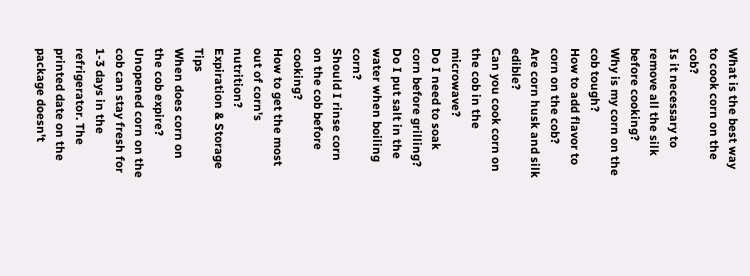What is the best way to cook corn on the cob?
Is it necessary to remove all the silk before cooking?
Why is my corn on the cob tough?
How to add flavor to corn on the cob?
Are corn husk and silk edible?
Can you cook corn on the cob in the microwave?
Do I need to soak corn before grilling?
Do I put salt in the water when boiling corn?
Should I rinse corn on the cob before cooking?
How to get the most out of corn's nutrition?
Expiration & Storage Tips
When does corn on the cob expire?
Unopened corn on the cob can stay fresh for 1-3 days in the refrigerator. The printed date on the package doesn't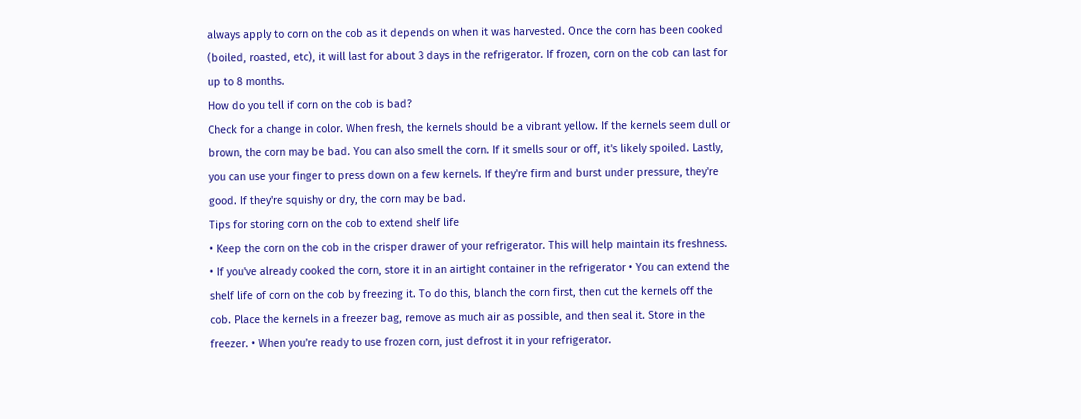always apply to corn on the cob as it depends on when it was harvested. Once the corn has been cooked (boiled, roasted, etc), it will last for about 3 days in the refrigerator. If frozen, corn on the cob can last for up to 8 months.
How do you tell if corn on the cob is bad?
Check for a change in color. When fresh, the kernels should be a vibrant yellow. If the kernels seem dull or brown, the corn may be bad. You can also smell the corn. If it smells sour or off, it's likely spoiled. Lastly, you can use your finger to press down on a few kernels. If they're firm and burst under pressure, they're good. If they're squishy or dry, the corn may be bad.
Tips for storing corn on the cob to extend shelf life
• Keep the corn on the cob in the crisper drawer of your refrigerator. This will help maintain its freshness. • If you've already cooked the corn, store it in an airtight container in the refrigerator • You can extend the shelf life of corn on the cob by freezing it. To do this, blanch the corn first, then cut the kernels off the cob. Place the kernels in a freezer bag, remove as much air as possible, and then seal it. Store in the freezer. • When you're ready to use frozen corn, just defrost it in your refrigerator.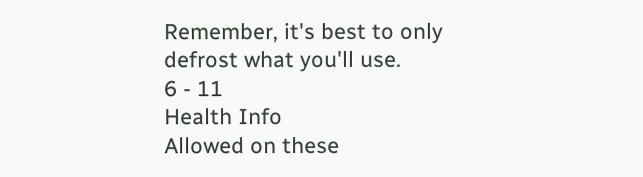Remember, it's best to only defrost what you'll use.
6 - 11
Health Info
Allowed on these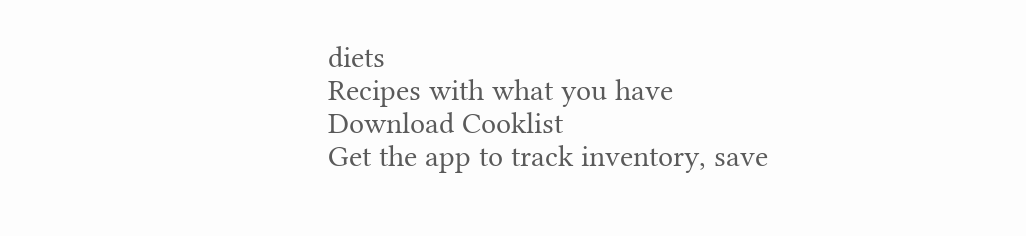diets
Recipes with what you have
Download Cooklist
Get the app to track inventory, save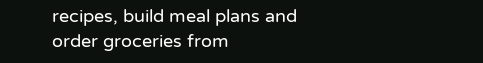recipes, build meal plans and order groceries from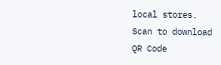local stores.
Scan to download
QR Code